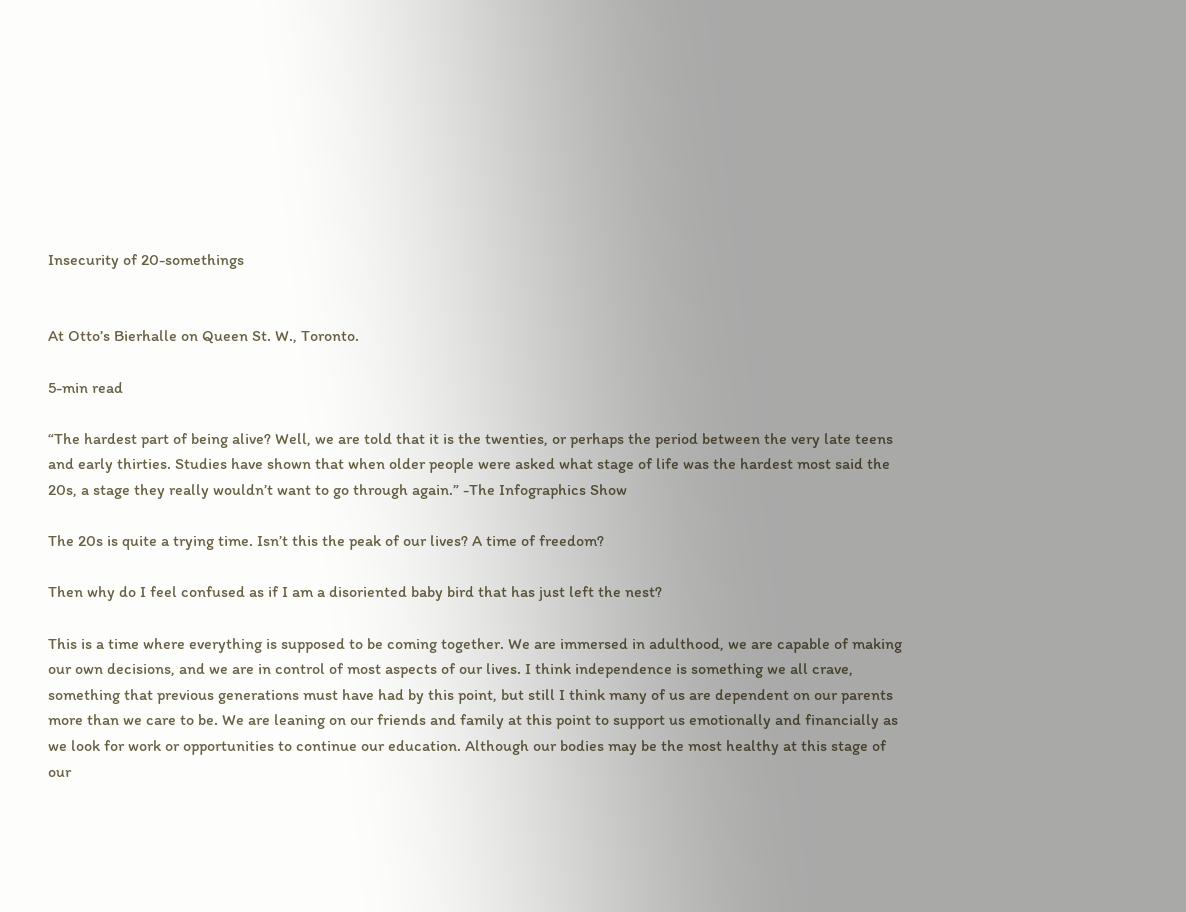Insecurity of 20-somethings


At Otto’s Bierhalle on Queen St. W., Toronto.

5-min read

“The hardest part of being alive? Well, we are told that it is the twenties, or perhaps the period between the very late teens and early thirties. Studies have shown that when older people were asked what stage of life was the hardest most said the 20s, a stage they really wouldn’t want to go through again.” -The Infographics Show

The 20s is quite a trying time. Isn’t this the peak of our lives? A time of freedom?

Then why do I feel confused as if I am a disoriented baby bird that has just left the nest?

This is a time where everything is supposed to be coming together. We are immersed in adulthood, we are capable of making our own decisions, and we are in control of most aspects of our lives. I think independence is something we all crave, something that previous generations must have had by this point, but still I think many of us are dependent on our parents more than we care to be. We are leaning on our friends and family at this point to support us emotionally and financially as we look for work or opportunities to continue our education. Although our bodies may be the most healthy at this stage of our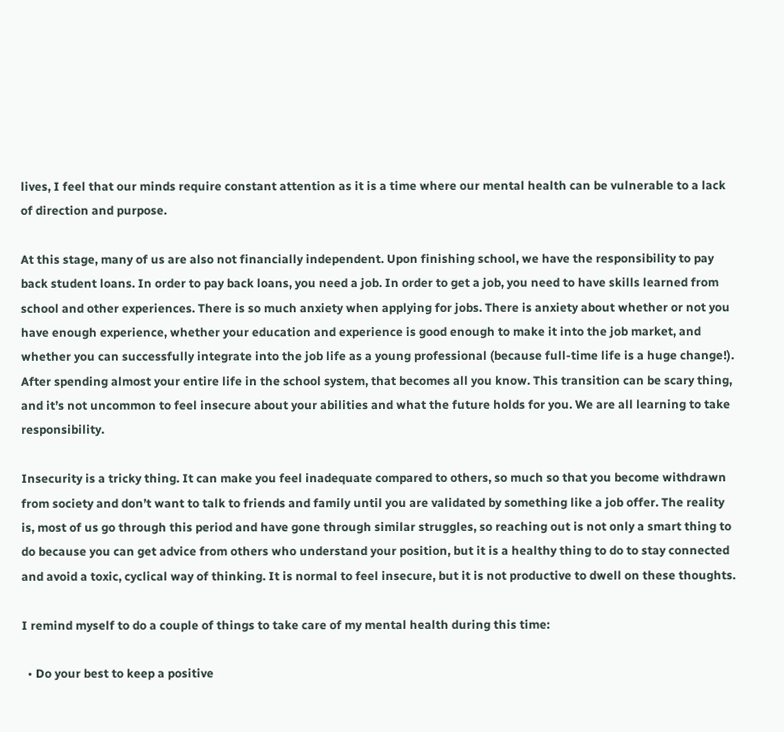lives, I feel that our minds require constant attention as it is a time where our mental health can be vulnerable to a lack of direction and purpose.

At this stage, many of us are also not financially independent. Upon finishing school, we have the responsibility to pay back student loans. In order to pay back loans, you need a job. In order to get a job, you need to have skills learned from school and other experiences. There is so much anxiety when applying for jobs. There is anxiety about whether or not you have enough experience, whether your education and experience is good enough to make it into the job market, and whether you can successfully integrate into the job life as a young professional (because full-time life is a huge change!). After spending almost your entire life in the school system, that becomes all you know. This transition can be scary thing, and it’s not uncommon to feel insecure about your abilities and what the future holds for you. We are all learning to take responsibility.

Insecurity is a tricky thing. It can make you feel inadequate compared to others, so much so that you become withdrawn from society and don’t want to talk to friends and family until you are validated by something like a job offer. The reality is, most of us go through this period and have gone through similar struggles, so reaching out is not only a smart thing to do because you can get advice from others who understand your position, but it is a healthy thing to do to stay connected and avoid a toxic, cyclical way of thinking. It is normal to feel insecure, but it is not productive to dwell on these thoughts.

I remind myself to do a couple of things to take care of my mental health during this time:

  • Do your best to keep a positive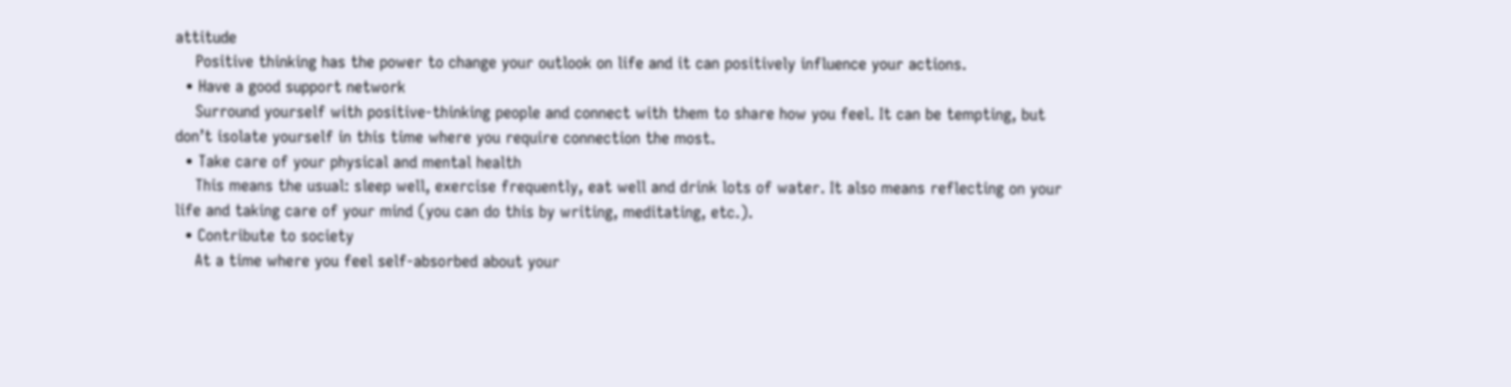attitude
    Positive thinking has the power to change your outlook on life and it can positively influence your actions.
  • Have a good support network
    Surround yourself with positive-thinking people and connect with them to share how you feel. It can be tempting, but don’t isolate yourself in this time where you require connection the most.
  • Take care of your physical and mental health
    This means the usual: sleep well, exercise frequently, eat well and drink lots of water. It also means reflecting on your life and taking care of your mind (you can do this by writing, meditating, etc.).
  • Contribute to society
    At a time where you feel self-absorbed about your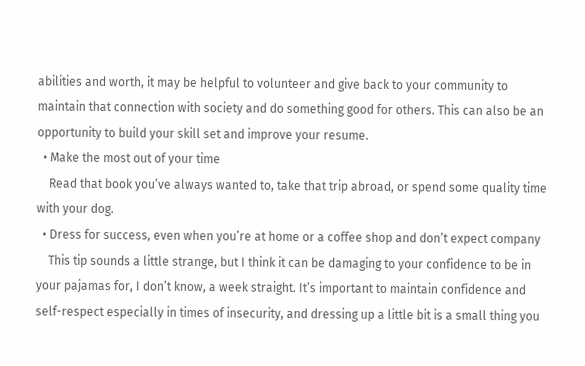abilities and worth, it may be helpful to volunteer and give back to your community to maintain that connection with society and do something good for others. This can also be an opportunity to build your skill set and improve your resume.
  • Make the most out of your time
    Read that book you’ve always wanted to, take that trip abroad, or spend some quality time with your dog.
  • Dress for success, even when you’re at home or a coffee shop and don’t expect company
    This tip sounds a little strange, but I think it can be damaging to your confidence to be in your pajamas for, I don’t know, a week straight. It’s important to maintain confidence and self-respect especially in times of insecurity, and dressing up a little bit is a small thing you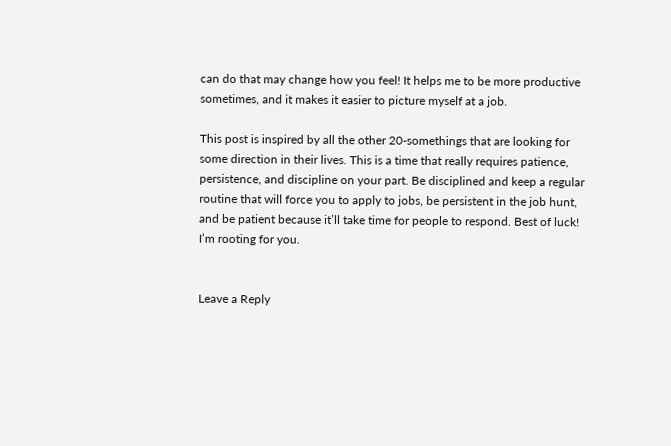can do that may change how you feel! It helps me to be more productive sometimes, and it makes it easier to picture myself at a job.

This post is inspired by all the other 20-somethings that are looking for some direction in their lives. This is a time that really requires patience, persistence, and discipline on your part. Be disciplined and keep a regular routine that will force you to apply to jobs, be persistent in the job hunt, and be patient because it’ll take time for people to respond. Best of luck! I’m rooting for you.


Leave a Reply